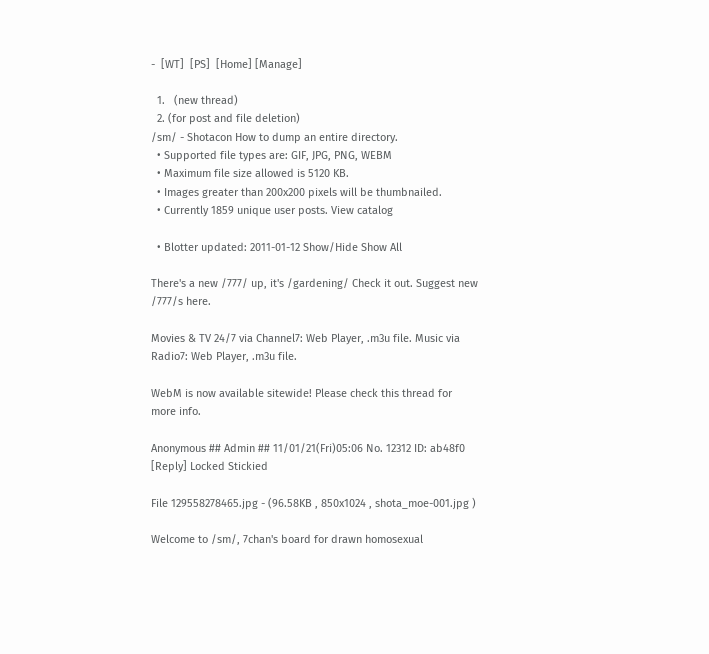-  [WT]  [PS]  [Home] [Manage]

  1.   (new thread)
  2. (for post and file deletion)
/sm/ - Shotacon How to dump an entire directory.
  • Supported file types are: GIF, JPG, PNG, WEBM
  • Maximum file size allowed is 5120 KB.
  • Images greater than 200x200 pixels will be thumbnailed.
  • Currently 1859 unique user posts. View catalog

  • Blotter updated: 2011-01-12 Show/Hide Show All

There's a new /777/ up, it's /gardening/ Check it out. Suggest new /777/s here.

Movies & TV 24/7 via Channel7: Web Player, .m3u file. Music via Radio7: Web Player, .m3u file.

WebM is now available sitewide! Please check this thread for more info.

Anonymous ## Admin ## 11/01/21(Fri)05:06 No. 12312 ID: ab48f0 [Reply] Locked Stickied

File 129558278465.jpg - (96.58KB , 850x1024 , shota_moe-001.jpg )

Welcome to /sm/, 7chan's board for drawn homosexual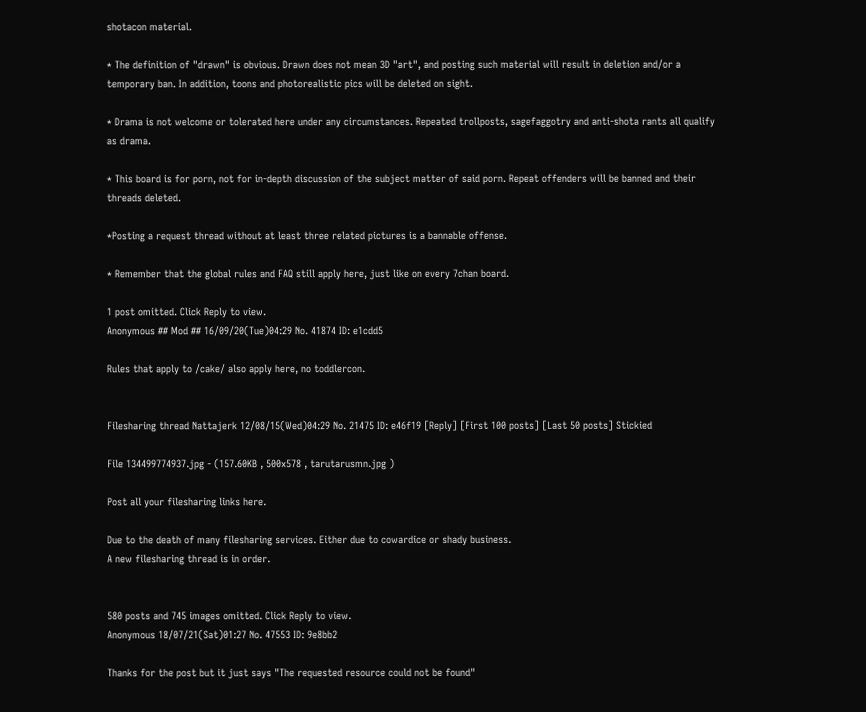shotacon material.

* The definition of "drawn" is obvious. Drawn does not mean 3D "art", and posting such material will result in deletion and/or a temporary ban. In addition, toons and photorealistic pics will be deleted on sight.

* Drama is not welcome or tolerated here under any circumstances. Repeated trollposts, sagefaggotry and anti-shota rants all qualify as drama.

* This board is for porn, not for in-depth discussion of the subject matter of said porn. Repeat offenders will be banned and their threads deleted.

*Posting a request thread without at least three related pictures is a bannable offense.

* Remember that the global rules and FAQ still apply here, just like on every 7chan board.

1 post omitted. Click Reply to view.
Anonymous ## Mod ## 16/09/20(Tue)04:29 No. 41874 ID: e1cdd5

Rules that apply to /cake/ also apply here, no toddlercon.


Filesharing thread Nattajerk 12/08/15(Wed)04:29 No. 21475 ID: e46f19 [Reply] [First 100 posts] [Last 50 posts] Stickied

File 134499774937.jpg - (157.60KB , 500x578 , tarutarusmn.jpg )

Post all your filesharing links here.

Due to the death of many filesharing services. Either due to cowardice or shady business.
A new filesharing thread is in order.


580 posts and 745 images omitted. Click Reply to view.
Anonymous 18/07/21(Sat)01:27 No. 47553 ID: 9e8bb2

Thanks for the post but it just says "The requested resource could not be found"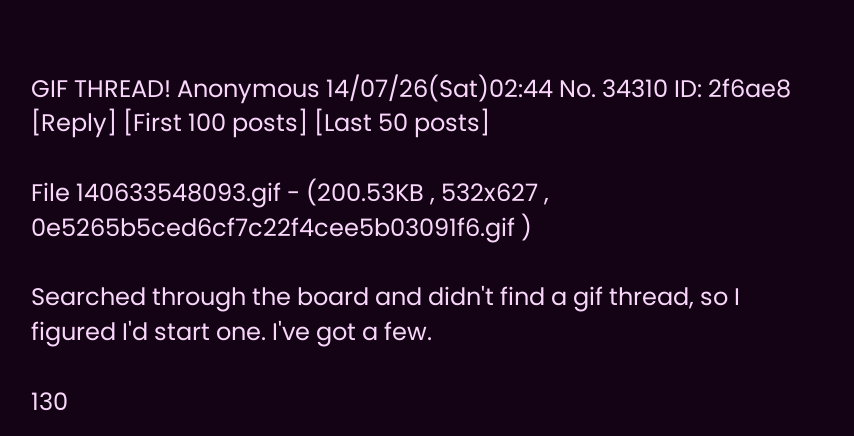GIF THREAD! Anonymous 14/07/26(Sat)02:44 No. 34310 ID: 2f6ae8 [Reply] [First 100 posts] [Last 50 posts]

File 140633548093.gif - (200.53KB , 532x627 , 0e5265b5ced6cf7c22f4cee5b03091f6.gif )

Searched through the board and didn't find a gif thread, so I figured I'd start one. I've got a few.

130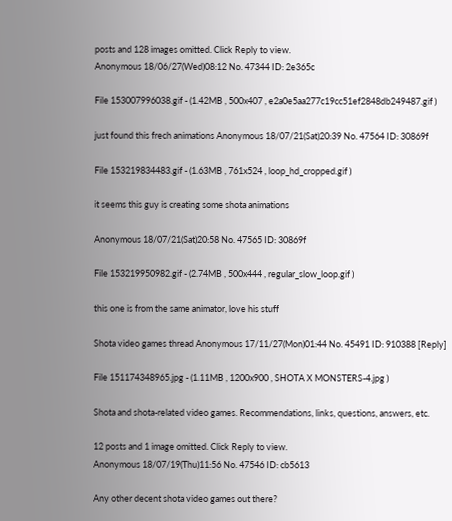posts and 128 images omitted. Click Reply to view.
Anonymous 18/06/27(Wed)08:12 No. 47344 ID: 2e365c

File 153007996038.gif - (1.42MB , 500x407 , e2a0e5aa277c19cc51ef2848db249487.gif )

just found this frech animations Anonymous 18/07/21(Sat)20:39 No. 47564 ID: 30869f

File 153219834483.gif - (1.63MB , 761x524 , loop_hd_cropped.gif )

it seems this guy is creating some shota animations

Anonymous 18/07/21(Sat)20:58 No. 47565 ID: 30869f

File 153219950982.gif - (2.74MB , 500x444 , regular_slow_loop.gif )

this one is from the same animator, love his stuff

Shota video games thread Anonymous 17/11/27(Mon)01:44 No. 45491 ID: 910388 [Reply]

File 151174348965.jpg - (1.11MB , 1200x900 , SHOTA X MONSTERS-4.jpg )

Shota and shota-related video games. Recommendations, links, questions, answers, etc.

12 posts and 1 image omitted. Click Reply to view.
Anonymous 18/07/19(Thu)11:56 No. 47546 ID: cb5613

Any other decent shota video games out there?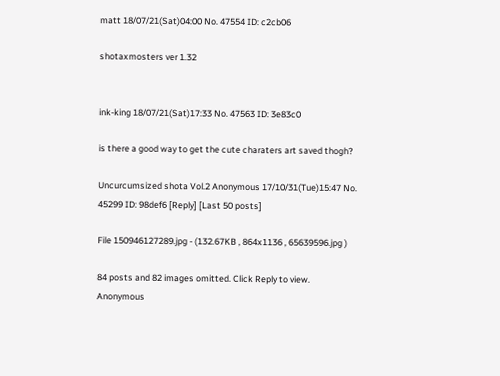matt 18/07/21(Sat)04:00 No. 47554 ID: c2cb06

shotaxmosters ver 1.32


ink-king 18/07/21(Sat)17:33 No. 47563 ID: 3e83c0

is there a good way to get the cute charaters art saved thogh?

Uncurcumsized shota Vol.2 Anonymous 17/10/31(Tue)15:47 No. 45299 ID: 98def6 [Reply] [Last 50 posts]

File 150946127289.jpg - (132.67KB , 864x1136 , 65639596.jpg )

84 posts and 82 images omitted. Click Reply to view.
Anonymous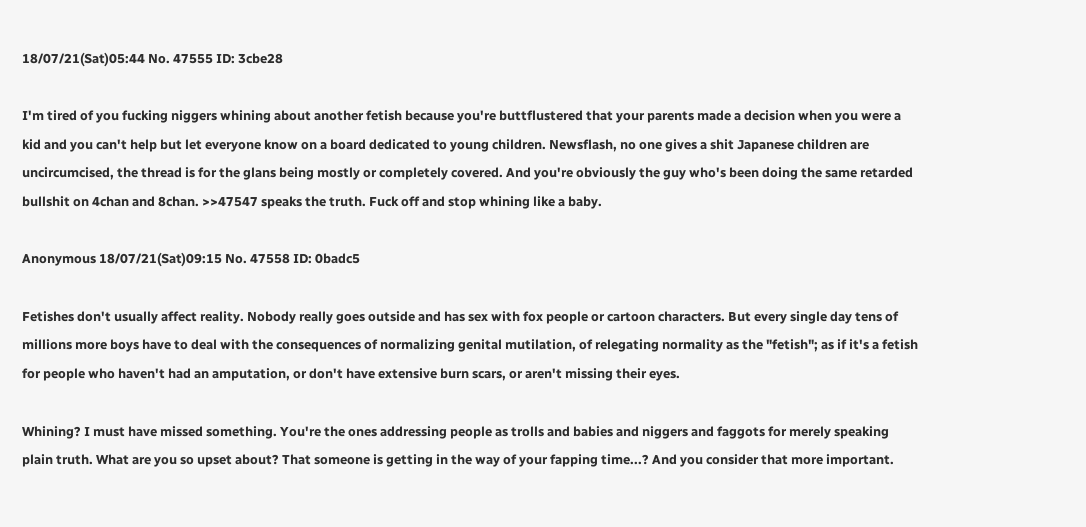18/07/21(Sat)05:44 No. 47555 ID: 3cbe28

I'm tired of you fucking niggers whining about another fetish because you're buttflustered that your parents made a decision when you were a kid and you can't help but let everyone know on a board dedicated to young children. Newsflash, no one gives a shit Japanese children are uncircumcised, the thread is for the glans being mostly or completely covered. And you're obviously the guy who's been doing the same retarded bullshit on 4chan and 8chan. >>47547 speaks the truth. Fuck off and stop whining like a baby.

Anonymous 18/07/21(Sat)09:15 No. 47558 ID: 0badc5

Fetishes don't usually affect reality. Nobody really goes outside and has sex with fox people or cartoon characters. But every single day tens of millions more boys have to deal with the consequences of normalizing genital mutilation, of relegating normality as the "fetish"; as if it's a fetish for people who haven't had an amputation, or don't have extensive burn scars, or aren't missing their eyes.

Whining? I must have missed something. You're the ones addressing people as trolls and babies and niggers and faggots for merely speaking plain truth. What are you so upset about? That someone is getting in the way of your fapping time...? And you consider that more important.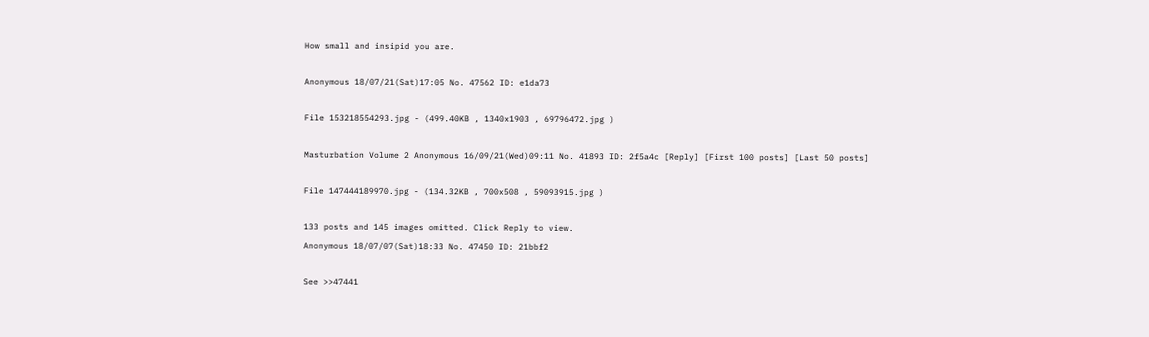How small and insipid you are.

Anonymous 18/07/21(Sat)17:05 No. 47562 ID: e1da73

File 153218554293.jpg - (499.40KB , 1340x1903 , 69796472.jpg )

Masturbation Volume 2 Anonymous 16/09/21(Wed)09:11 No. 41893 ID: 2f5a4c [Reply] [First 100 posts] [Last 50 posts]

File 147444189970.jpg - (134.32KB , 700x508 , 59093915.jpg )

133 posts and 145 images omitted. Click Reply to view.
Anonymous 18/07/07(Sat)18:33 No. 47450 ID: 21bbf2

See >>47441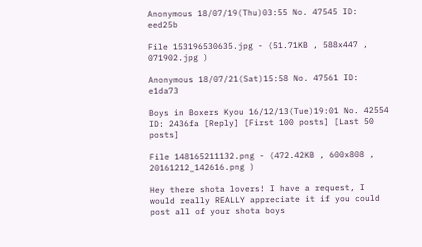Anonymous 18/07/19(Thu)03:55 No. 47545 ID: eed25b

File 153196530635.jpg - (51.71KB , 588x447 , 071902.jpg )

Anonymous 18/07/21(Sat)15:58 No. 47561 ID: e1da73

Boys in Boxers Kyou 16/12/13(Tue)19:01 No. 42554 ID: 2436fa [Reply] [First 100 posts] [Last 50 posts]

File 148165211132.png - (472.42KB , 600x808 , 20161212_142616.png )

Hey there shota lovers! I have a request, I would really REALLY appreciate it if you could post all of your shota boys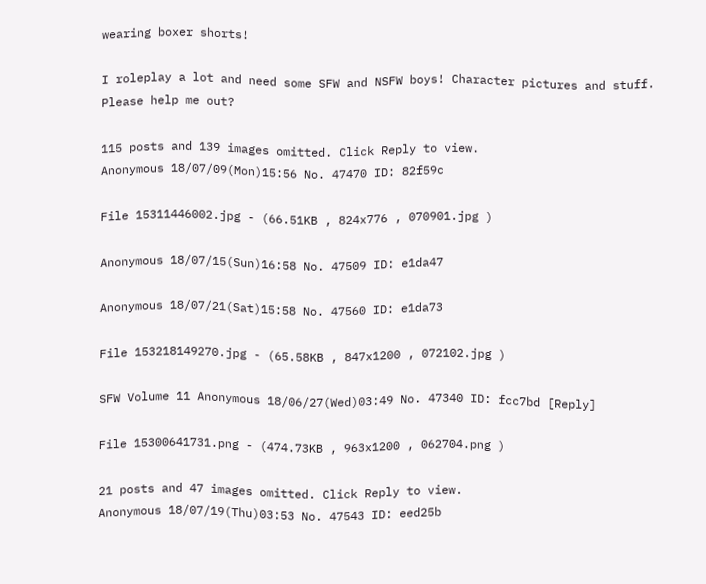wearing boxer shorts!

I roleplay a lot and need some SFW and NSFW boys! Character pictures and stuff. Please help me out?

115 posts and 139 images omitted. Click Reply to view.
Anonymous 18/07/09(Mon)15:56 No. 47470 ID: 82f59c

File 15311446002.jpg - (66.51KB , 824x776 , 070901.jpg )

Anonymous 18/07/15(Sun)16:58 No. 47509 ID: e1da47

Anonymous 18/07/21(Sat)15:58 No. 47560 ID: e1da73

File 153218149270.jpg - (65.58KB , 847x1200 , 072102.jpg )

SFW Volume 11 Anonymous 18/06/27(Wed)03:49 No. 47340 ID: fcc7bd [Reply]

File 15300641731.png - (474.73KB , 963x1200 , 062704.png )

21 posts and 47 images omitted. Click Reply to view.
Anonymous 18/07/19(Thu)03:53 No. 47543 ID: eed25b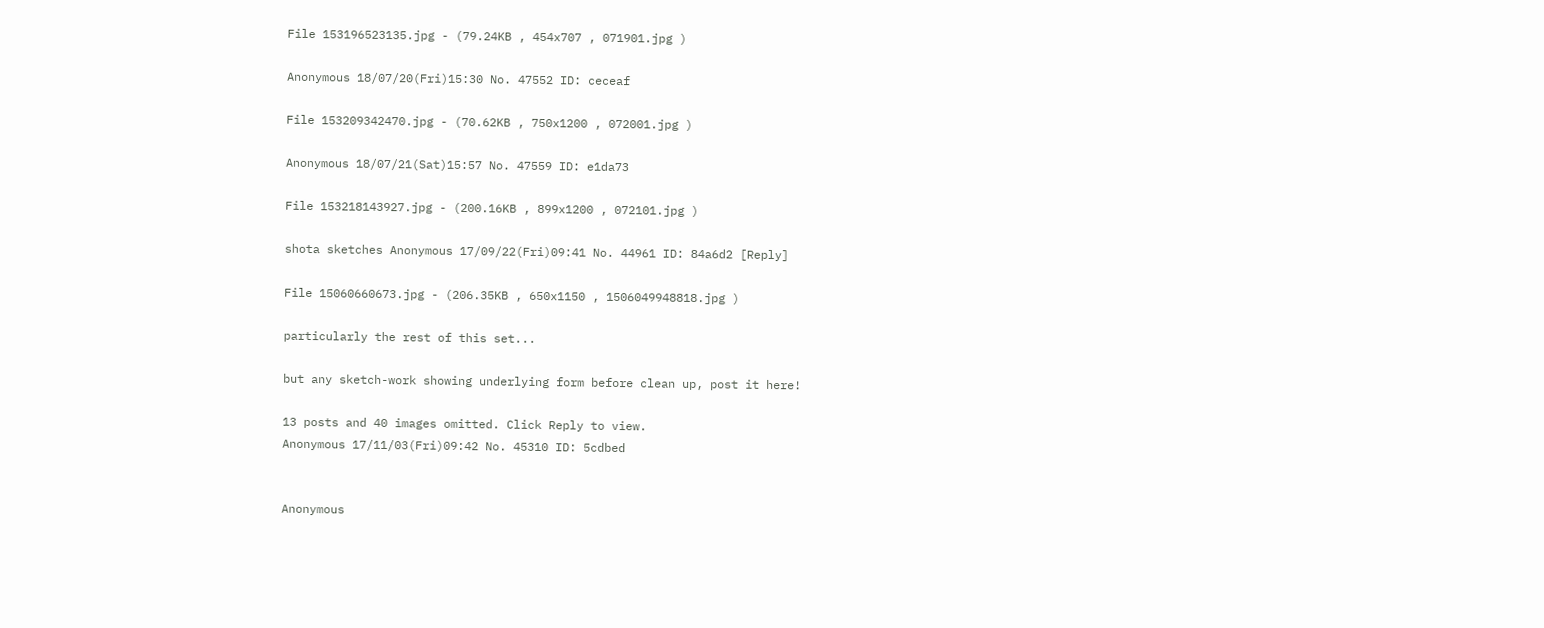File 153196523135.jpg - (79.24KB , 454x707 , 071901.jpg )

Anonymous 18/07/20(Fri)15:30 No. 47552 ID: ceceaf

File 153209342470.jpg - (70.62KB , 750x1200 , 072001.jpg )

Anonymous 18/07/21(Sat)15:57 No. 47559 ID: e1da73

File 153218143927.jpg - (200.16KB , 899x1200 , 072101.jpg )

shota sketches Anonymous 17/09/22(Fri)09:41 No. 44961 ID: 84a6d2 [Reply]

File 15060660673.jpg - (206.35KB , 650x1150 , 1506049948818.jpg )

particularly the rest of this set...

but any sketch-work showing underlying form before clean up, post it here!

13 posts and 40 images omitted. Click Reply to view.
Anonymous 17/11/03(Fri)09:42 No. 45310 ID: 5cdbed


Anonymous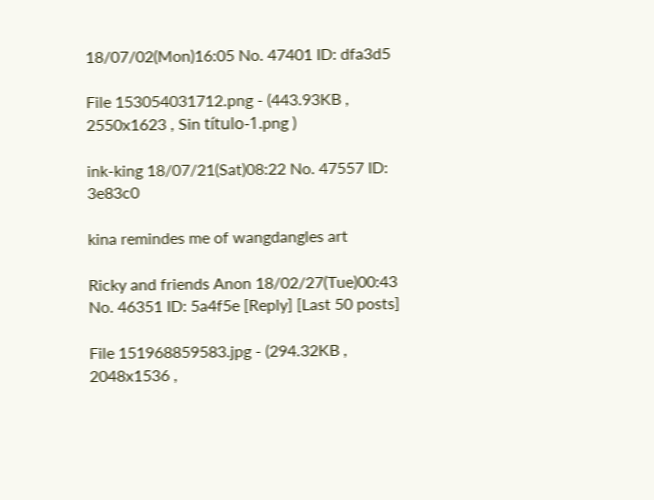18/07/02(Mon)16:05 No. 47401 ID: dfa3d5

File 153054031712.png - (443.93KB , 2550x1623 , Sin título-1.png )

ink-king 18/07/21(Sat)08:22 No. 47557 ID: 3e83c0

kina remindes me of wangdangles art

Ricky and friends Anon 18/02/27(Tue)00:43 No. 46351 ID: 5a4f5e [Reply] [Last 50 posts]

File 151968859583.jpg - (294.32KB , 2048x1536 ,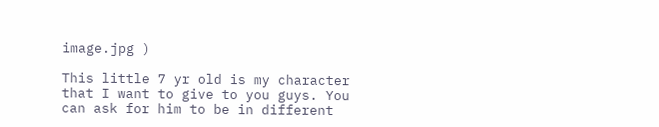image.jpg )

This little 7 yr old is my character that I want to give to you guys. You can ask for him to be in different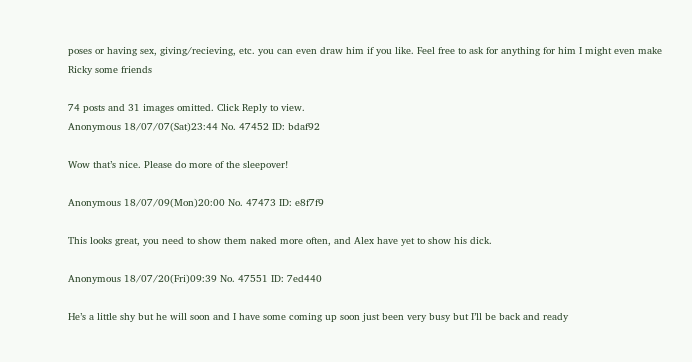poses or having sex, giving/recieving, etc. you can even draw him if you like. Feel free to ask for anything for him I might even make Ricky some friends

74 posts and 31 images omitted. Click Reply to view.
Anonymous 18/07/07(Sat)23:44 No. 47452 ID: bdaf92

Wow that’s nice. Please do more of the sleepover!

Anonymous 18/07/09(Mon)20:00 No. 47473 ID: e8f7f9

This looks great, you need to show them naked more often, and Alex have yet to show his dick.

Anonymous 18/07/20(Fri)09:39 No. 47551 ID: 7ed440

He’s a little shy but he will soon and I have some coming up soon just been very busy but I’ll be back and ready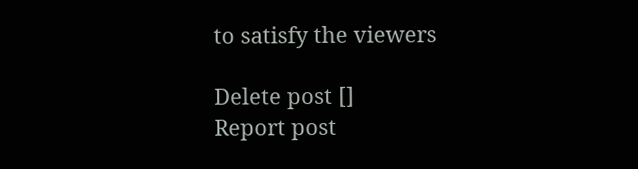to satisfy the viewers

Delete post []
Report post